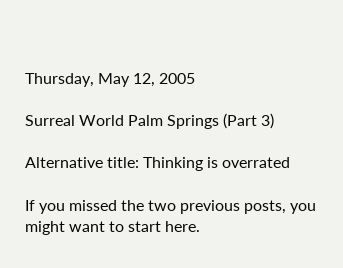Thursday, May 12, 2005

Surreal World Palm Springs (Part 3)

Alternative title: Thinking is overrated

If you missed the two previous posts, you might want to start here.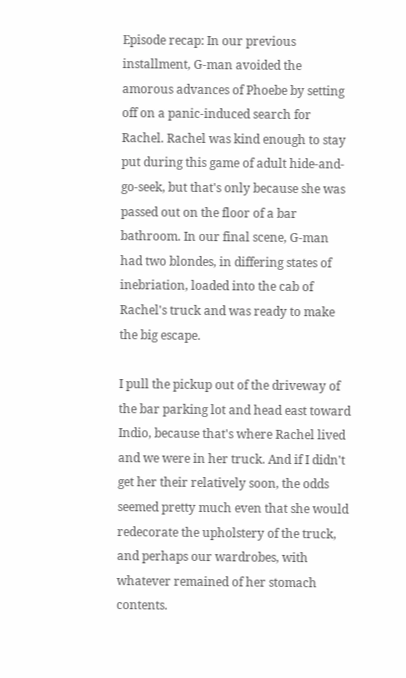Episode recap: In our previous installment, G-man avoided the amorous advances of Phoebe by setting off on a panic-induced search for Rachel. Rachel was kind enough to stay put during this game of adult hide-and-go-seek, but that's only because she was passed out on the floor of a bar bathroom. In our final scene, G-man had two blondes, in differing states of inebriation, loaded into the cab of Rachel's truck and was ready to make the big escape.

I pull the pickup out of the driveway of the bar parking lot and head east toward Indio, because that's where Rachel lived and we were in her truck. And if I didn't get her their relatively soon, the odds seemed pretty much even that she would redecorate the upholstery of the truck, and perhaps our wardrobes, with whatever remained of her stomach contents.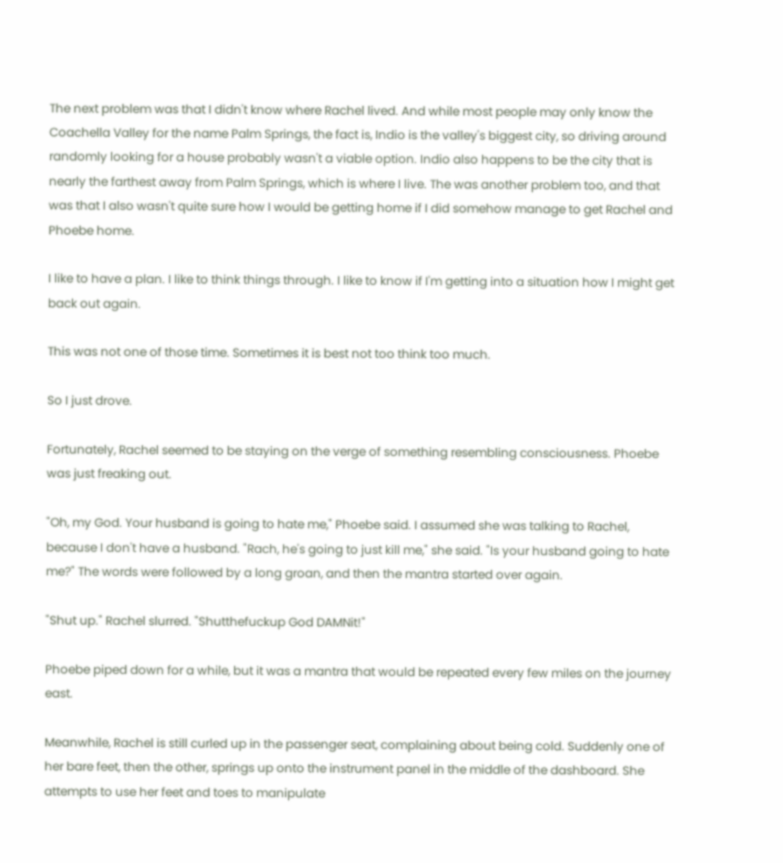The next problem was that I didn't know where Rachel lived. And while most people may only know the Coachella Valley for the name Palm Springs, the fact is, Indio is the valley's biggest city, so driving around randomly looking for a house probably wasn't a viable option. Indio also happens to be the city that is nearly the farthest away from Palm Springs, which is where I live. The was another problem too, and that was that I also wasn't quite sure how I would be getting home if I did somehow manage to get Rachel and Phoebe home.

I like to have a plan. I like to think things through. I like to know if I'm getting into a situation how I might get back out again.

This was not one of those time. Sometimes it is best not too think too much.

So I just drove.

Fortunately, Rachel seemed to be staying on the verge of something resembling consciousness. Phoebe was just freaking out.

"Oh, my God. Your husband is going to hate me," Phoebe said. I assumed she was talking to Rachel, because I don't have a husband. "Rach, he's going to just kill me," she said. "Is your husband going to hate me?" The words were followed by a long groan, and then the mantra started over again.

"Shut up." Rachel slurred. "Shutthefuckup God DAMNit!"

Phoebe piped down for a while, but it was a mantra that would be repeated every few miles on the journey east.

Meanwhile, Rachel is still curled up in the passenger seat, complaining about being cold. Suddenly one of her bare feet, then the other, springs up onto the instrument panel in the middle of the dashboard. She attempts to use her feet and toes to manipulate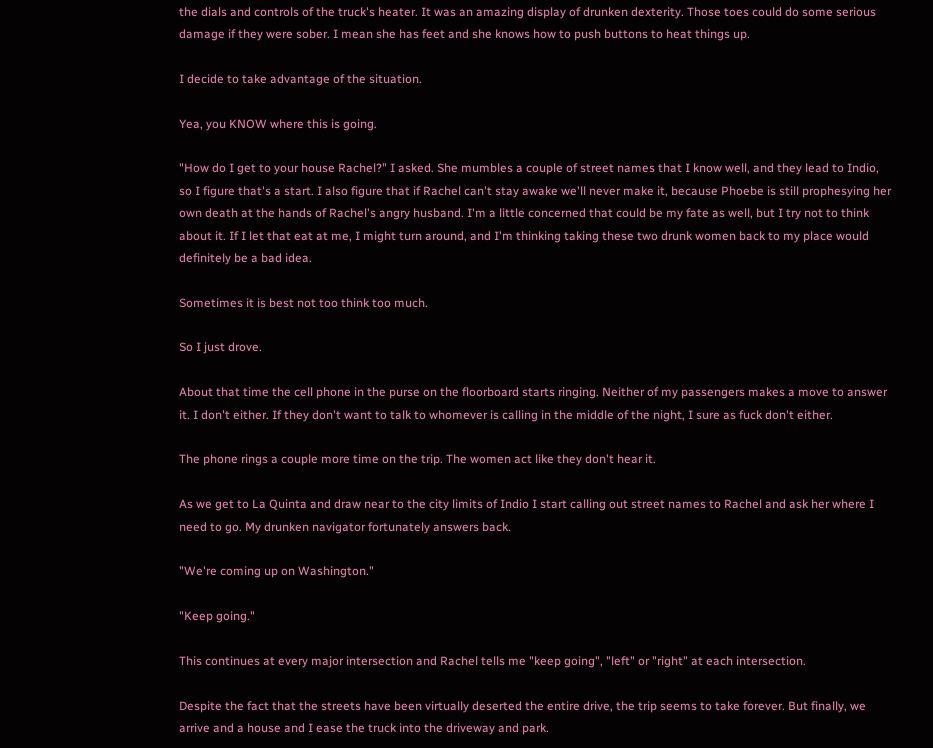the dials and controls of the truck's heater. It was an amazing display of drunken dexterity. Those toes could do some serious damage if they were sober. I mean she has feet and she knows how to push buttons to heat things up.

I decide to take advantage of the situation.

Yea, you KNOW where this is going.

"How do I get to your house Rachel?" I asked. She mumbles a couple of street names that I know well, and they lead to Indio, so I figure that's a start. I also figure that if Rachel can't stay awake we'll never make it, because Phoebe is still prophesying her own death at the hands of Rachel's angry husband. I'm a little concerned that could be my fate as well, but I try not to think about it. If I let that eat at me, I might turn around, and I'm thinking taking these two drunk women back to my place would definitely be a bad idea.

Sometimes it is best not too think too much.

So I just drove.

About that time the cell phone in the purse on the floorboard starts ringing. Neither of my passengers makes a move to answer it. I don't either. If they don't want to talk to whomever is calling in the middle of the night, I sure as fuck don't either.

The phone rings a couple more time on the trip. The women act like they don't hear it.

As we get to La Quinta and draw near to the city limits of Indio I start calling out street names to Rachel and ask her where I need to go. My drunken navigator fortunately answers back.

"We're coming up on Washington."

"Keep going."

This continues at every major intersection and Rachel tells me "keep going", "left" or "right" at each intersection.

Despite the fact that the streets have been virtually deserted the entire drive, the trip seems to take forever. But finally, we arrive and a house and I ease the truck into the driveway and park.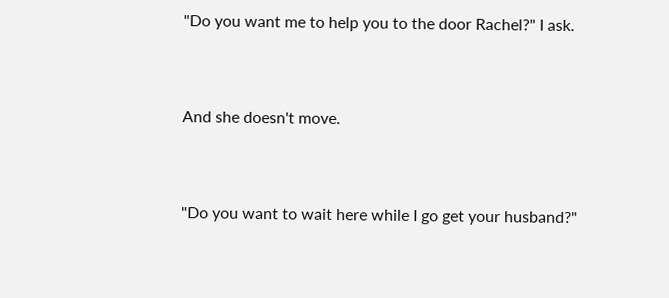"Do you want me to help you to the door Rachel?" I ask.


And she doesn't move.


"Do you want to wait here while I go get your husband?"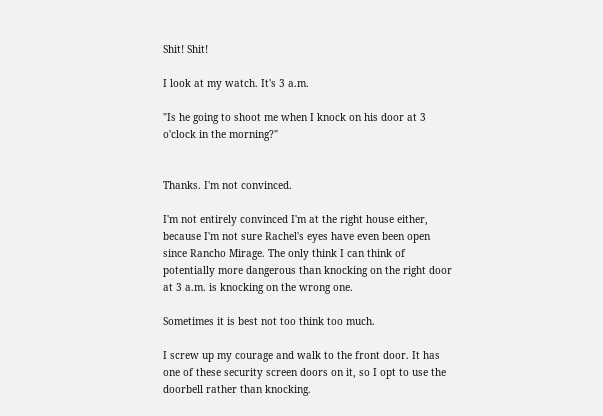Shit! Shit!

I look at my watch. It's 3 a.m.

"Is he going to shoot me when I knock on his door at 3 o'clock in the morning?"


Thanks. I'm not convinced.

I'm not entirely convinced I'm at the right house either, because I'm not sure Rachel's eyes have even been open since Rancho Mirage. The only think I can think of potentially more dangerous than knocking on the right door at 3 a.m. is knocking on the wrong one.

Sometimes it is best not too think too much.

I screw up my courage and walk to the front door. It has one of these security screen doors on it, so I opt to use the doorbell rather than knocking.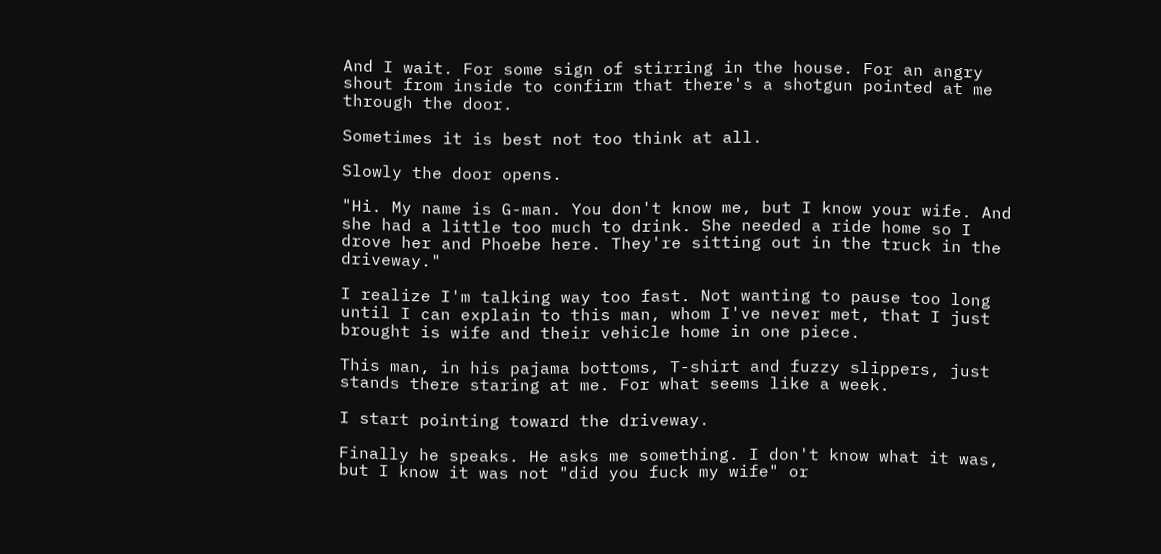And I wait. For some sign of stirring in the house. For an angry shout from inside to confirm that there's a shotgun pointed at me through the door.

Sometimes it is best not too think at all.

Slowly the door opens.

"Hi. My name is G-man. You don't know me, but I know your wife. And she had a little too much to drink. She needed a ride home so I drove her and Phoebe here. They're sitting out in the truck in the driveway."

I realize I'm talking way too fast. Not wanting to pause too long until I can explain to this man, whom I've never met, that I just brought is wife and their vehicle home in one piece.

This man, in his pajama bottoms, T-shirt and fuzzy slippers, just stands there staring at me. For what seems like a week.

I start pointing toward the driveway.

Finally he speaks. He asks me something. I don't know what it was, but I know it was not "did you fuck my wife" or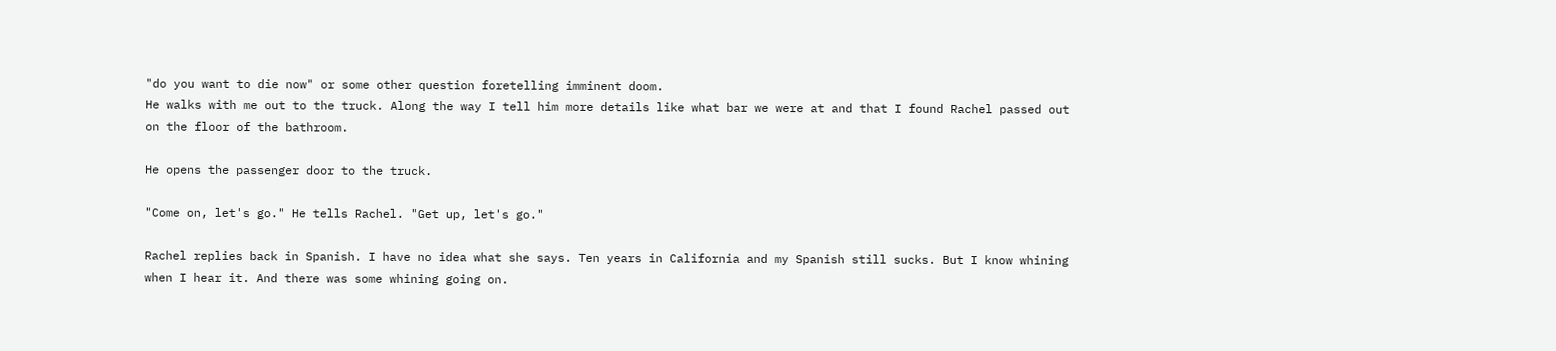"do you want to die now" or some other question foretelling imminent doom.
He walks with me out to the truck. Along the way I tell him more details like what bar we were at and that I found Rachel passed out on the floor of the bathroom.

He opens the passenger door to the truck.

"Come on, let's go." He tells Rachel. "Get up, let's go."

Rachel replies back in Spanish. I have no idea what she says. Ten years in California and my Spanish still sucks. But I know whining when I hear it. And there was some whining going on.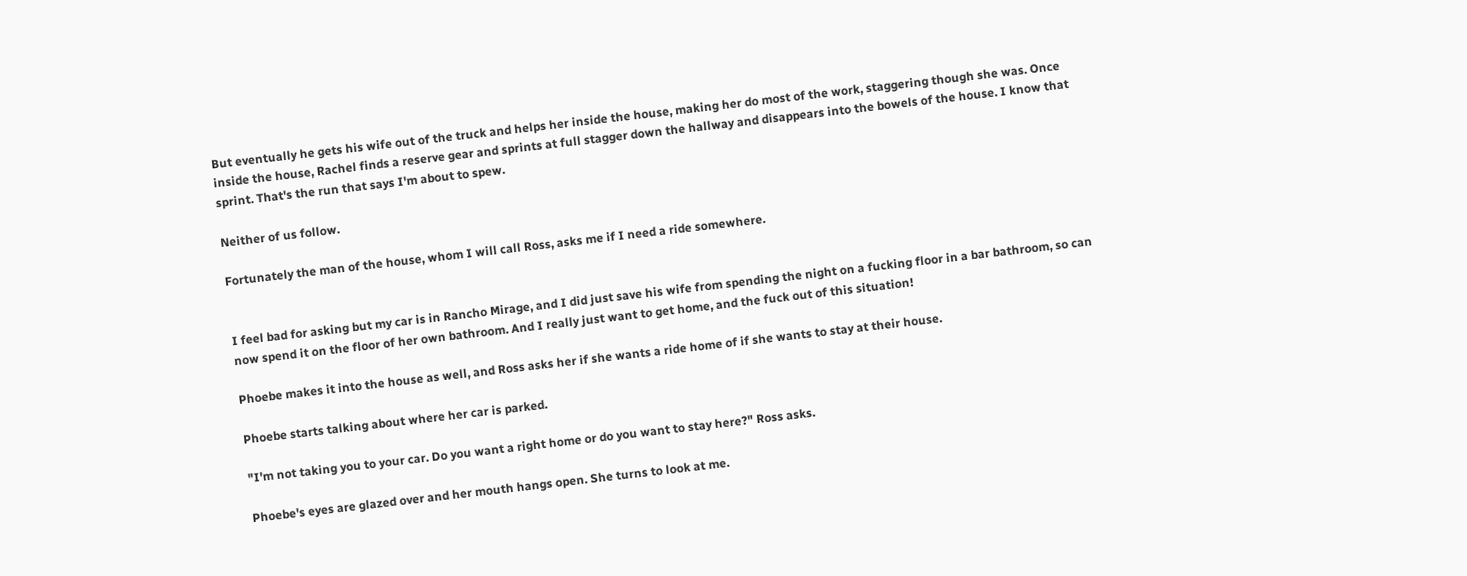But eventually he gets his wife out of the truck and helps her inside the house, making her do most of the work, staggering though she was. Once inside the house, Rachel finds a reserve gear and sprints at full stagger down the hallway and disappears into the bowels of the house. I know that sprint. That's the run that says I'm about to spew.

Neither of us follow.

Fortunately the man of the house, whom I will call Ross, asks me if I need a ride somewhere.


I feel bad for asking but my car is in Rancho Mirage, and I did just save his wife from spending the night on a fucking floor in a bar bathroom, so can now spend it on the floor of her own bathroom. And I really just want to get home, and the fuck out of this situation!

Phoebe makes it into the house as well, and Ross asks her if she wants a ride home of if she wants to stay at their house.

Phoebe starts talking about where her car is parked.

"I'm not taking you to your car. Do you want a right home or do you want to stay here?" Ross asks.

Phoebe's eyes are glazed over and her mouth hangs open. She turns to look at me.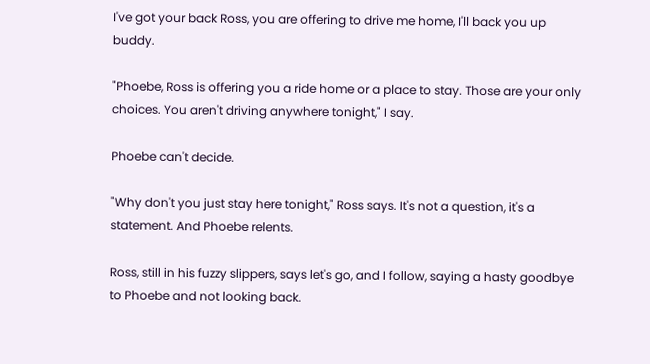I've got your back Ross, you are offering to drive me home, I'll back you up buddy.

"Phoebe, Ross is offering you a ride home or a place to stay. Those are your only choices. You aren't driving anywhere tonight," I say.

Phoebe can't decide.

"Why don't you just stay here tonight," Ross says. It's not a question, it's a statement. And Phoebe relents.

Ross, still in his fuzzy slippers, says let's go, and I follow, saying a hasty goodbye to Phoebe and not looking back.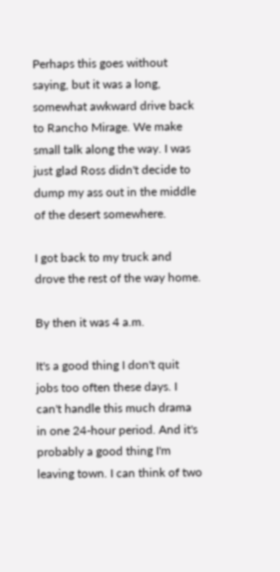Perhaps this goes without saying, but it was a long, somewhat awkward drive back to Rancho Mirage. We make small talk along the way. I was just glad Ross didn't decide to dump my ass out in the middle of the desert somewhere.

I got back to my truck and drove the rest of the way home.

By then it was 4 a.m.

It's a good thing I don't quit jobs too often these days. I can't handle this much drama in one 24-hour period. And it's probably a good thing I'm leaving town. I can think of two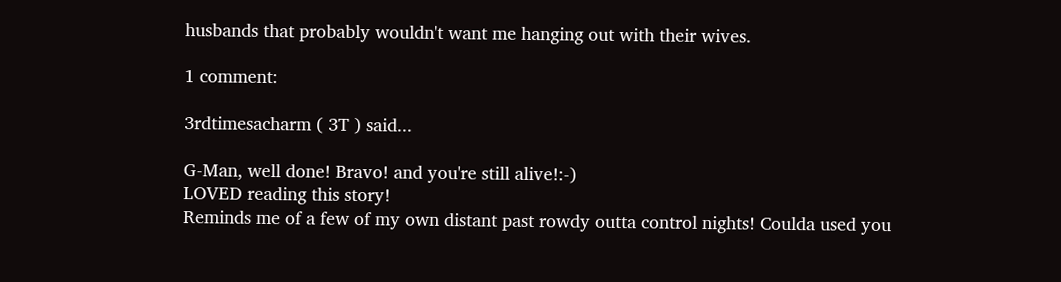husbands that probably wouldn't want me hanging out with their wives.

1 comment:

3rdtimesacharm ( 3T ) said...

G-Man, well done! Bravo! and you're still alive!:-)
LOVED reading this story!
Reminds me of a few of my own distant past rowdy outta control nights! Coulda used you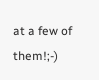at a few of them!;-)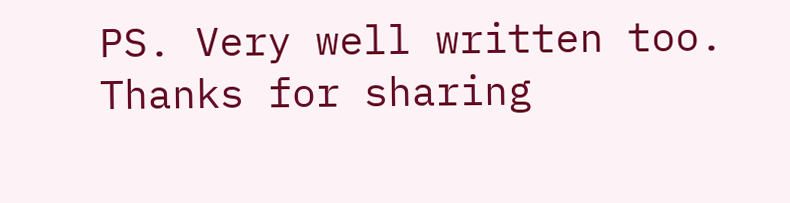PS. Very well written too.
Thanks for sharing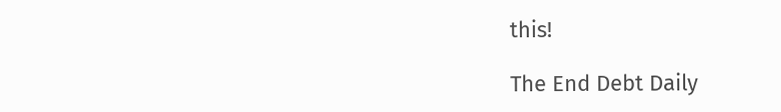this!

The End Debt Daily